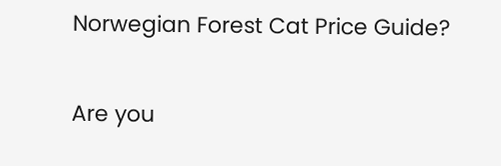Norwegian Forest Cat Price Guide?

Are you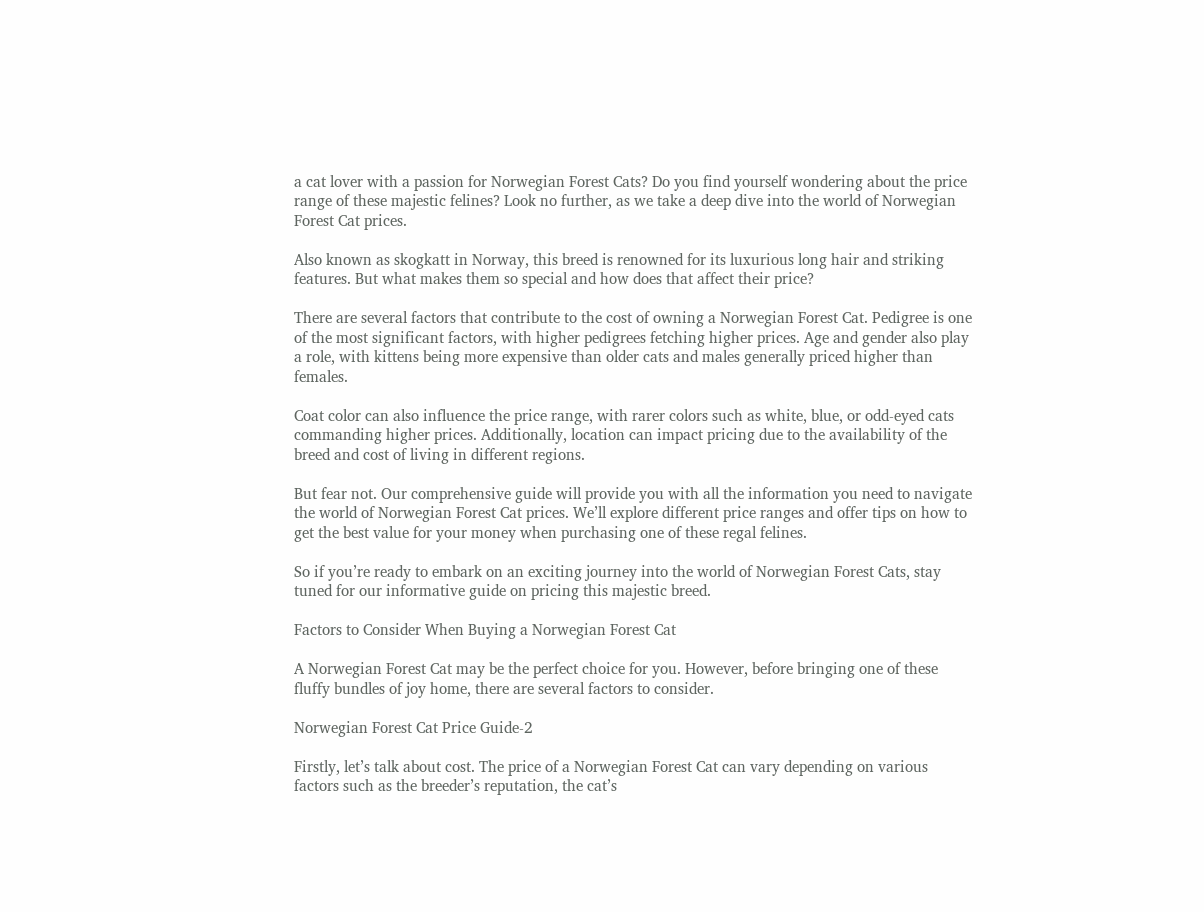a cat lover with a passion for Norwegian Forest Cats? Do you find yourself wondering about the price range of these majestic felines? Look no further, as we take a deep dive into the world of Norwegian Forest Cat prices.

Also known as skogkatt in Norway, this breed is renowned for its luxurious long hair and striking features. But what makes them so special and how does that affect their price?

There are several factors that contribute to the cost of owning a Norwegian Forest Cat. Pedigree is one of the most significant factors, with higher pedigrees fetching higher prices. Age and gender also play a role, with kittens being more expensive than older cats and males generally priced higher than females.

Coat color can also influence the price range, with rarer colors such as white, blue, or odd-eyed cats commanding higher prices. Additionally, location can impact pricing due to the availability of the breed and cost of living in different regions.

But fear not. Our comprehensive guide will provide you with all the information you need to navigate the world of Norwegian Forest Cat prices. We’ll explore different price ranges and offer tips on how to get the best value for your money when purchasing one of these regal felines.

So if you’re ready to embark on an exciting journey into the world of Norwegian Forest Cats, stay tuned for our informative guide on pricing this majestic breed.

Factors to Consider When Buying a Norwegian Forest Cat

A Norwegian Forest Cat may be the perfect choice for you. However, before bringing one of these fluffy bundles of joy home, there are several factors to consider.

Norwegian Forest Cat Price Guide-2

Firstly, let’s talk about cost. The price of a Norwegian Forest Cat can vary depending on various factors such as the breeder’s reputation, the cat’s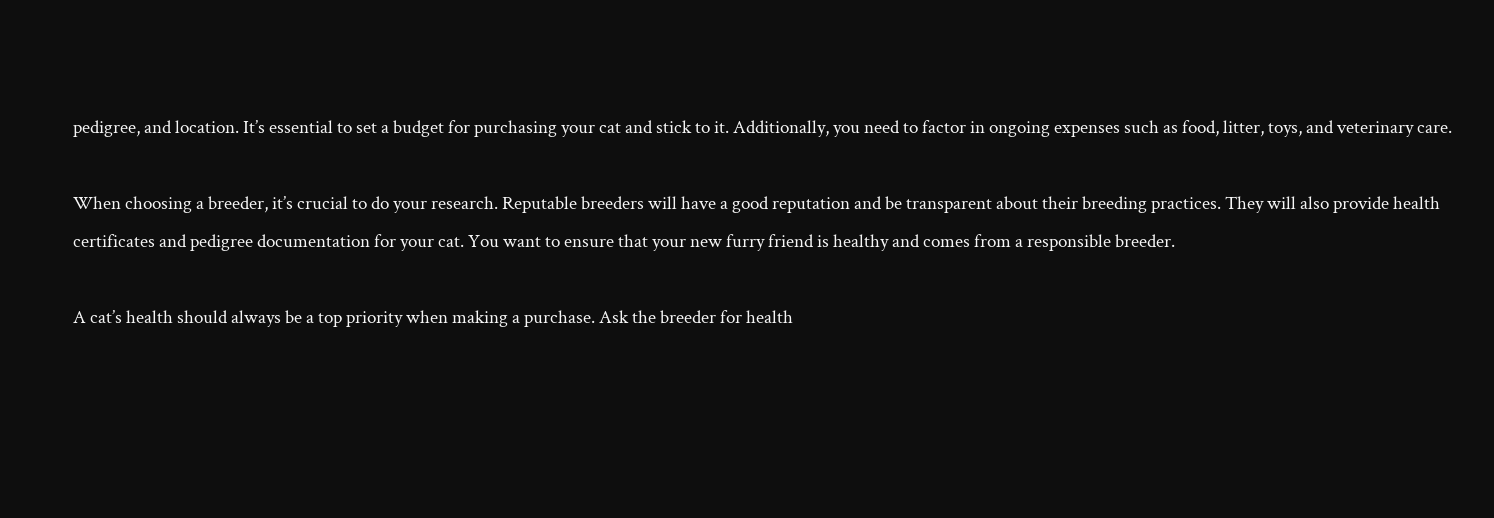pedigree, and location. It’s essential to set a budget for purchasing your cat and stick to it. Additionally, you need to factor in ongoing expenses such as food, litter, toys, and veterinary care.

When choosing a breeder, it’s crucial to do your research. Reputable breeders will have a good reputation and be transparent about their breeding practices. They will also provide health certificates and pedigree documentation for your cat. You want to ensure that your new furry friend is healthy and comes from a responsible breeder.

A cat’s health should always be a top priority when making a purchase. Ask the breeder for health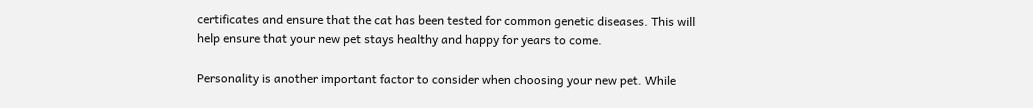certificates and ensure that the cat has been tested for common genetic diseases. This will help ensure that your new pet stays healthy and happy for years to come.

Personality is another important factor to consider when choosing your new pet. While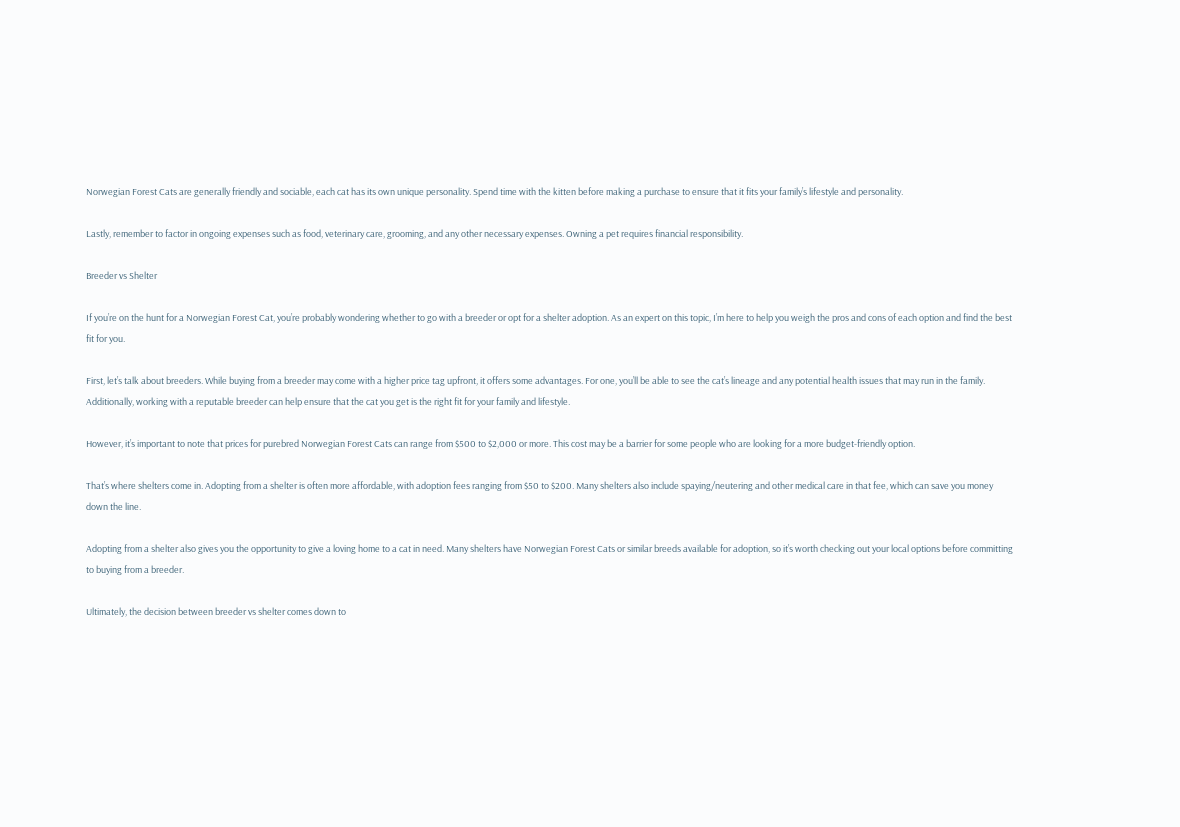Norwegian Forest Cats are generally friendly and sociable, each cat has its own unique personality. Spend time with the kitten before making a purchase to ensure that it fits your family’s lifestyle and personality.

Lastly, remember to factor in ongoing expenses such as food, veterinary care, grooming, and any other necessary expenses. Owning a pet requires financial responsibility.

Breeder vs Shelter

If you’re on the hunt for a Norwegian Forest Cat, you’re probably wondering whether to go with a breeder or opt for a shelter adoption. As an expert on this topic, I’m here to help you weigh the pros and cons of each option and find the best fit for you.

First, let’s talk about breeders. While buying from a breeder may come with a higher price tag upfront, it offers some advantages. For one, you’ll be able to see the cat’s lineage and any potential health issues that may run in the family. Additionally, working with a reputable breeder can help ensure that the cat you get is the right fit for your family and lifestyle.

However, it’s important to note that prices for purebred Norwegian Forest Cats can range from $500 to $2,000 or more. This cost may be a barrier for some people who are looking for a more budget-friendly option.

That’s where shelters come in. Adopting from a shelter is often more affordable, with adoption fees ranging from $50 to $200. Many shelters also include spaying/neutering and other medical care in that fee, which can save you money down the line.

Adopting from a shelter also gives you the opportunity to give a loving home to a cat in need. Many shelters have Norwegian Forest Cats or similar breeds available for adoption, so it’s worth checking out your local options before committing to buying from a breeder.

Ultimately, the decision between breeder vs shelter comes down to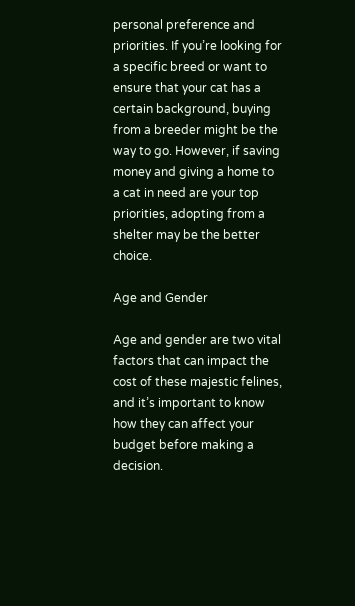personal preference and priorities. If you’re looking for a specific breed or want to ensure that your cat has a certain background, buying from a breeder might be the way to go. However, if saving money and giving a home to a cat in need are your top priorities, adopting from a shelter may be the better choice.

Age and Gender

Age and gender are two vital factors that can impact the cost of these majestic felines, and it’s important to know how they can affect your budget before making a decision.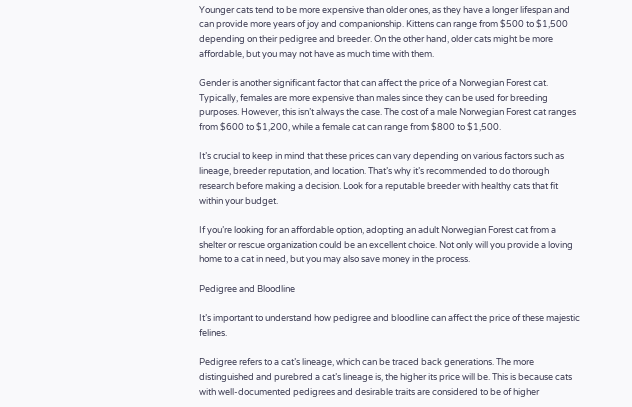Younger cats tend to be more expensive than older ones, as they have a longer lifespan and can provide more years of joy and companionship. Kittens can range from $500 to $1,500 depending on their pedigree and breeder. On the other hand, older cats might be more affordable, but you may not have as much time with them.

Gender is another significant factor that can affect the price of a Norwegian Forest cat. Typically, females are more expensive than males since they can be used for breeding purposes. However, this isn’t always the case. The cost of a male Norwegian Forest cat ranges from $600 to $1,200, while a female cat can range from $800 to $1,500.

It’s crucial to keep in mind that these prices can vary depending on various factors such as lineage, breeder reputation, and location. That’s why it’s recommended to do thorough research before making a decision. Look for a reputable breeder with healthy cats that fit within your budget.

If you’re looking for an affordable option, adopting an adult Norwegian Forest cat from a shelter or rescue organization could be an excellent choice. Not only will you provide a loving home to a cat in need, but you may also save money in the process.

Pedigree and Bloodline

It’s important to understand how pedigree and bloodline can affect the price of these majestic felines.

Pedigree refers to a cat’s lineage, which can be traced back generations. The more distinguished and purebred a cat’s lineage is, the higher its price will be. This is because cats with well-documented pedigrees and desirable traits are considered to be of higher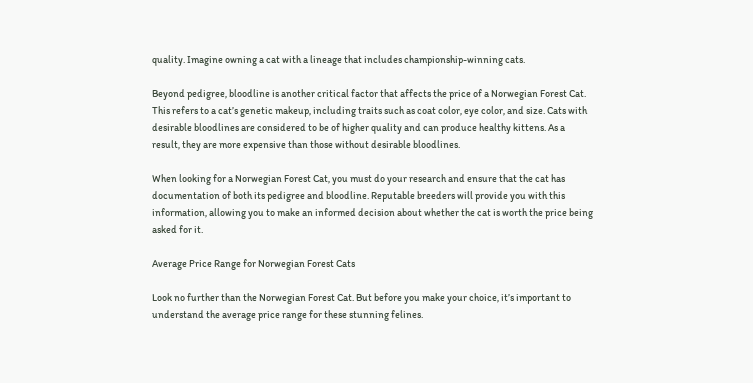quality. Imagine owning a cat with a lineage that includes championship-winning cats.

Beyond pedigree, bloodline is another critical factor that affects the price of a Norwegian Forest Cat. This refers to a cat’s genetic makeup, including traits such as coat color, eye color, and size. Cats with desirable bloodlines are considered to be of higher quality and can produce healthy kittens. As a result, they are more expensive than those without desirable bloodlines.

When looking for a Norwegian Forest Cat, you must do your research and ensure that the cat has documentation of both its pedigree and bloodline. Reputable breeders will provide you with this information, allowing you to make an informed decision about whether the cat is worth the price being asked for it.

Average Price Range for Norwegian Forest Cats

Look no further than the Norwegian Forest Cat. But before you make your choice, it’s important to understand the average price range for these stunning felines.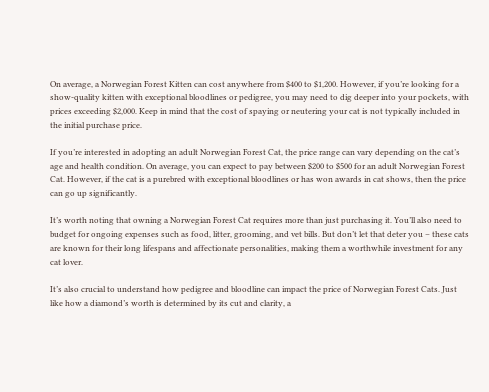On average, a Norwegian Forest Kitten can cost anywhere from $400 to $1,200. However, if you’re looking for a show-quality kitten with exceptional bloodlines or pedigree, you may need to dig deeper into your pockets, with prices exceeding $2,000. Keep in mind that the cost of spaying or neutering your cat is not typically included in the initial purchase price.

If you’re interested in adopting an adult Norwegian Forest Cat, the price range can vary depending on the cat’s age and health condition. On average, you can expect to pay between $200 to $500 for an adult Norwegian Forest Cat. However, if the cat is a purebred with exceptional bloodlines or has won awards in cat shows, then the price can go up significantly.

It’s worth noting that owning a Norwegian Forest Cat requires more than just purchasing it. You’ll also need to budget for ongoing expenses such as food, litter, grooming, and vet bills. But don’t let that deter you – these cats are known for their long lifespans and affectionate personalities, making them a worthwhile investment for any cat lover.

It’s also crucial to understand how pedigree and bloodline can impact the price of Norwegian Forest Cats. Just like how a diamond’s worth is determined by its cut and clarity, a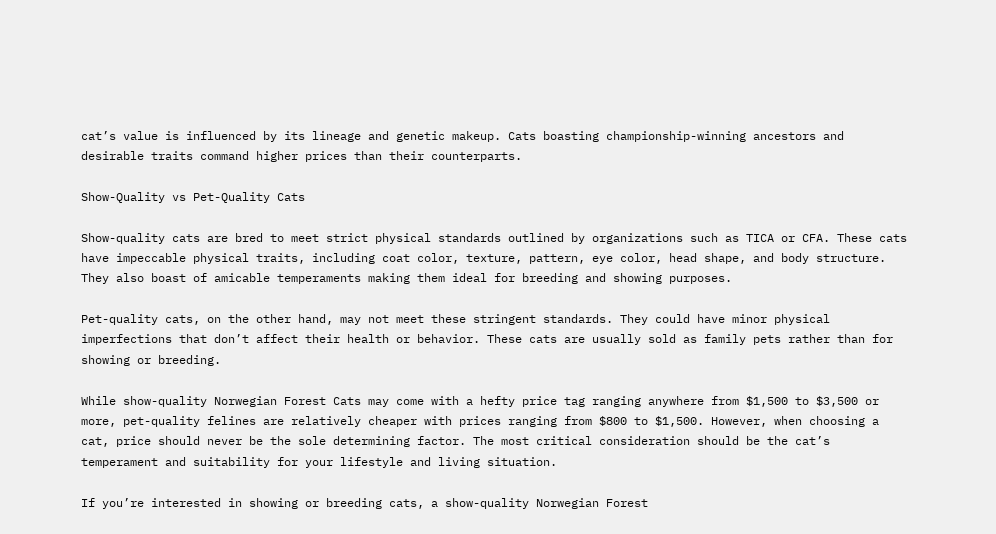cat’s value is influenced by its lineage and genetic makeup. Cats boasting championship-winning ancestors and desirable traits command higher prices than their counterparts.

Show-Quality vs Pet-Quality Cats

Show-quality cats are bred to meet strict physical standards outlined by organizations such as TICA or CFA. These cats have impeccable physical traits, including coat color, texture, pattern, eye color, head shape, and body structure. They also boast of amicable temperaments making them ideal for breeding and showing purposes.

Pet-quality cats, on the other hand, may not meet these stringent standards. They could have minor physical imperfections that don’t affect their health or behavior. These cats are usually sold as family pets rather than for showing or breeding.

While show-quality Norwegian Forest Cats may come with a hefty price tag ranging anywhere from $1,500 to $3,500 or more, pet-quality felines are relatively cheaper with prices ranging from $800 to $1,500. However, when choosing a cat, price should never be the sole determining factor. The most critical consideration should be the cat’s temperament and suitability for your lifestyle and living situation.

If you’re interested in showing or breeding cats, a show-quality Norwegian Forest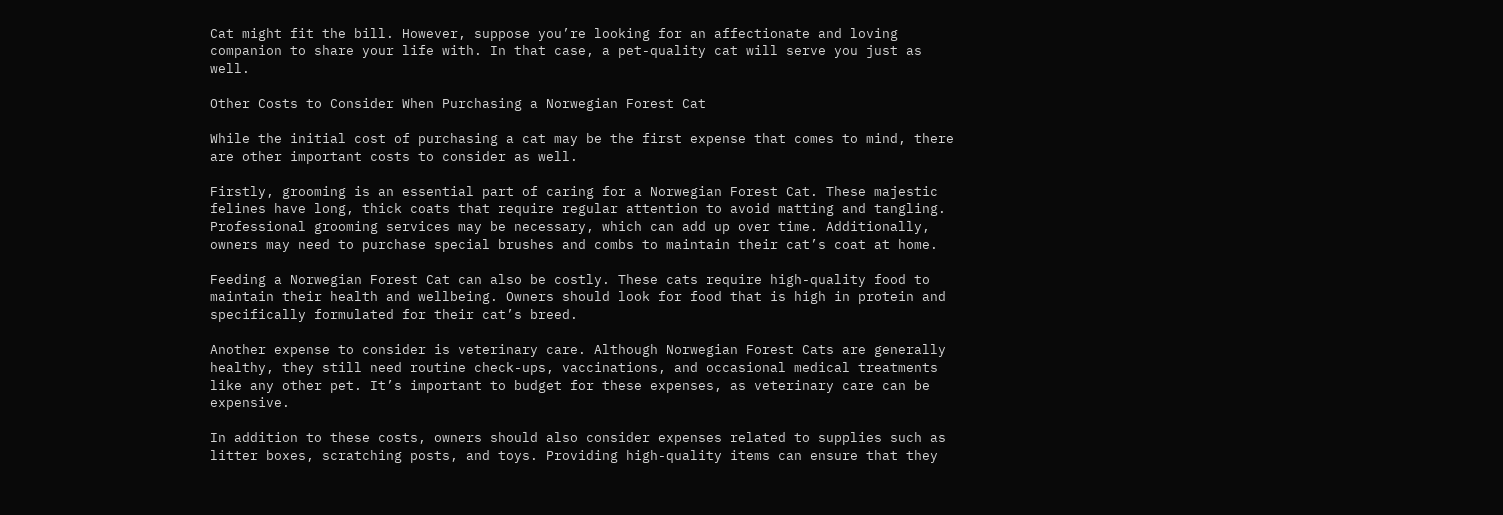Cat might fit the bill. However, suppose you’re looking for an affectionate and loving companion to share your life with. In that case, a pet-quality cat will serve you just as well.

Other Costs to Consider When Purchasing a Norwegian Forest Cat

While the initial cost of purchasing a cat may be the first expense that comes to mind, there are other important costs to consider as well.

Firstly, grooming is an essential part of caring for a Norwegian Forest Cat. These majestic felines have long, thick coats that require regular attention to avoid matting and tangling. Professional grooming services may be necessary, which can add up over time. Additionally, owners may need to purchase special brushes and combs to maintain their cat’s coat at home.

Feeding a Norwegian Forest Cat can also be costly. These cats require high-quality food to maintain their health and wellbeing. Owners should look for food that is high in protein and specifically formulated for their cat’s breed.

Another expense to consider is veterinary care. Although Norwegian Forest Cats are generally healthy, they still need routine check-ups, vaccinations, and occasional medical treatments like any other pet. It’s important to budget for these expenses, as veterinary care can be expensive.

In addition to these costs, owners should also consider expenses related to supplies such as litter boxes, scratching posts, and toys. Providing high-quality items can ensure that they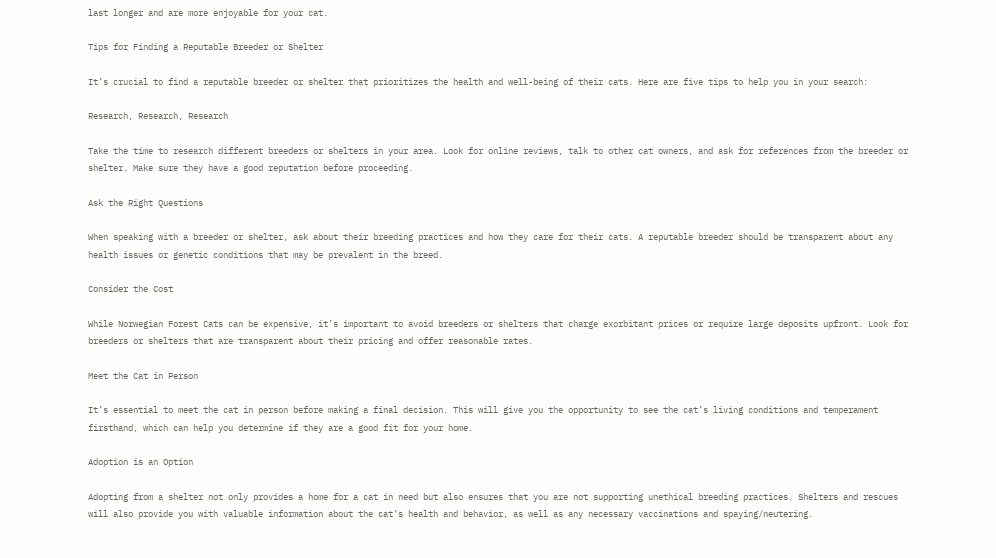last longer and are more enjoyable for your cat.

Tips for Finding a Reputable Breeder or Shelter

It’s crucial to find a reputable breeder or shelter that prioritizes the health and well-being of their cats. Here are five tips to help you in your search:

Research, Research, Research

Take the time to research different breeders or shelters in your area. Look for online reviews, talk to other cat owners, and ask for references from the breeder or shelter. Make sure they have a good reputation before proceeding.

Ask the Right Questions

When speaking with a breeder or shelter, ask about their breeding practices and how they care for their cats. A reputable breeder should be transparent about any health issues or genetic conditions that may be prevalent in the breed.

Consider the Cost

While Norwegian Forest Cats can be expensive, it’s important to avoid breeders or shelters that charge exorbitant prices or require large deposits upfront. Look for breeders or shelters that are transparent about their pricing and offer reasonable rates.

Meet the Cat in Person

It’s essential to meet the cat in person before making a final decision. This will give you the opportunity to see the cat’s living conditions and temperament firsthand, which can help you determine if they are a good fit for your home.

Adoption is an Option

Adopting from a shelter not only provides a home for a cat in need but also ensures that you are not supporting unethical breeding practices. Shelters and rescues will also provide you with valuable information about the cat’s health and behavior, as well as any necessary vaccinations and spaying/neutering.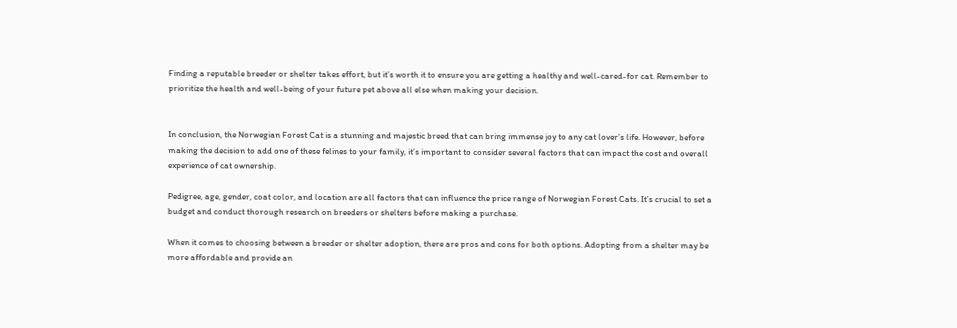Finding a reputable breeder or shelter takes effort, but it’s worth it to ensure you are getting a healthy and well-cared-for cat. Remember to prioritize the health and well-being of your future pet above all else when making your decision.


In conclusion, the Norwegian Forest Cat is a stunning and majestic breed that can bring immense joy to any cat lover’s life. However, before making the decision to add one of these felines to your family, it’s important to consider several factors that can impact the cost and overall experience of cat ownership.

Pedigree, age, gender, coat color, and location are all factors that can influence the price range of Norwegian Forest Cats. It’s crucial to set a budget and conduct thorough research on breeders or shelters before making a purchase.

When it comes to choosing between a breeder or shelter adoption, there are pros and cons for both options. Adopting from a shelter may be more affordable and provide an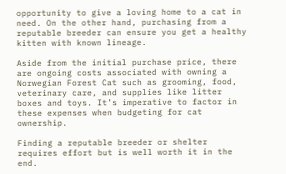opportunity to give a loving home to a cat in need. On the other hand, purchasing from a reputable breeder can ensure you get a healthy kitten with known lineage.

Aside from the initial purchase price, there are ongoing costs associated with owning a Norwegian Forest Cat such as grooming, food, veterinary care, and supplies like litter boxes and toys. It’s imperative to factor in these expenses when budgeting for cat ownership.

Finding a reputable breeder or shelter requires effort but is well worth it in the end.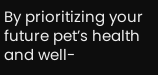By prioritizing your future pet’s health and well-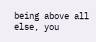being above all else, you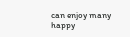can enjoy many happy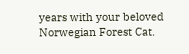years with your beloved Norwegian Forest Cat.